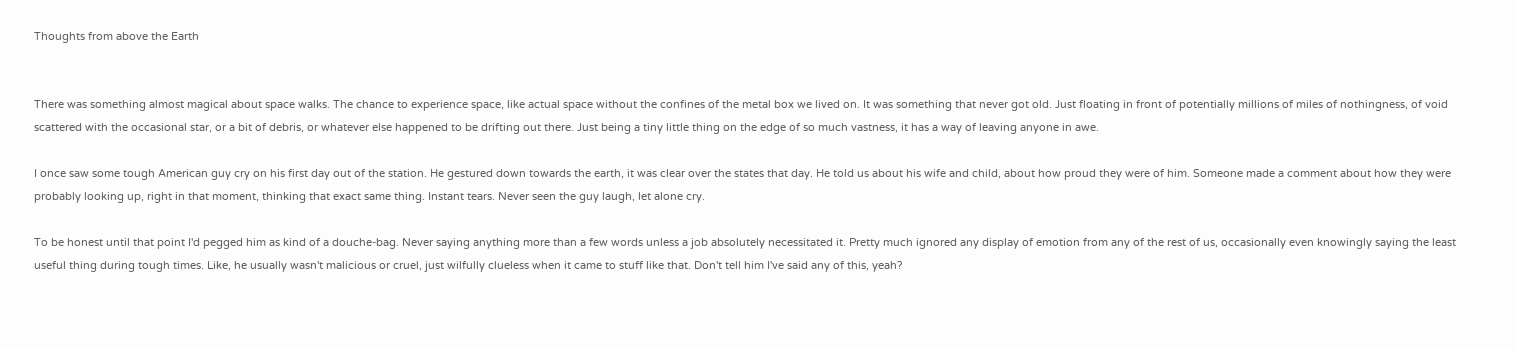Thoughts from above the Earth


There was something almost magical about space walks. The chance to experience space, like actual space without the confines of the metal box we lived on. It was something that never got old. Just floating in front of potentially millions of miles of nothingness, of void scattered with the occasional star, or a bit of debris, or whatever else happened to be drifting out there. Just being a tiny little thing on the edge of so much vastness, it has a way of leaving anyone in awe.

I once saw some tough American guy cry on his first day out of the station. He gestured down towards the earth, it was clear over the states that day. He told us about his wife and child, about how proud they were of him. Someone made a comment about how they were probably looking up, right in that moment, thinking that exact same thing. Instant tears. Never seen the guy laugh, let alone cry.

To be honest until that point I'd pegged him as kind of a douche-bag. Never saying anything more than a few words unless a job absolutely necessitated it. Pretty much ignored any display of emotion from any of the rest of us, occasionally even knowingly saying the least useful thing during tough times. Like, he usually wasn't malicious or cruel, just wilfully clueless when it came to stuff like that. Don't tell him I've said any of this, yeah?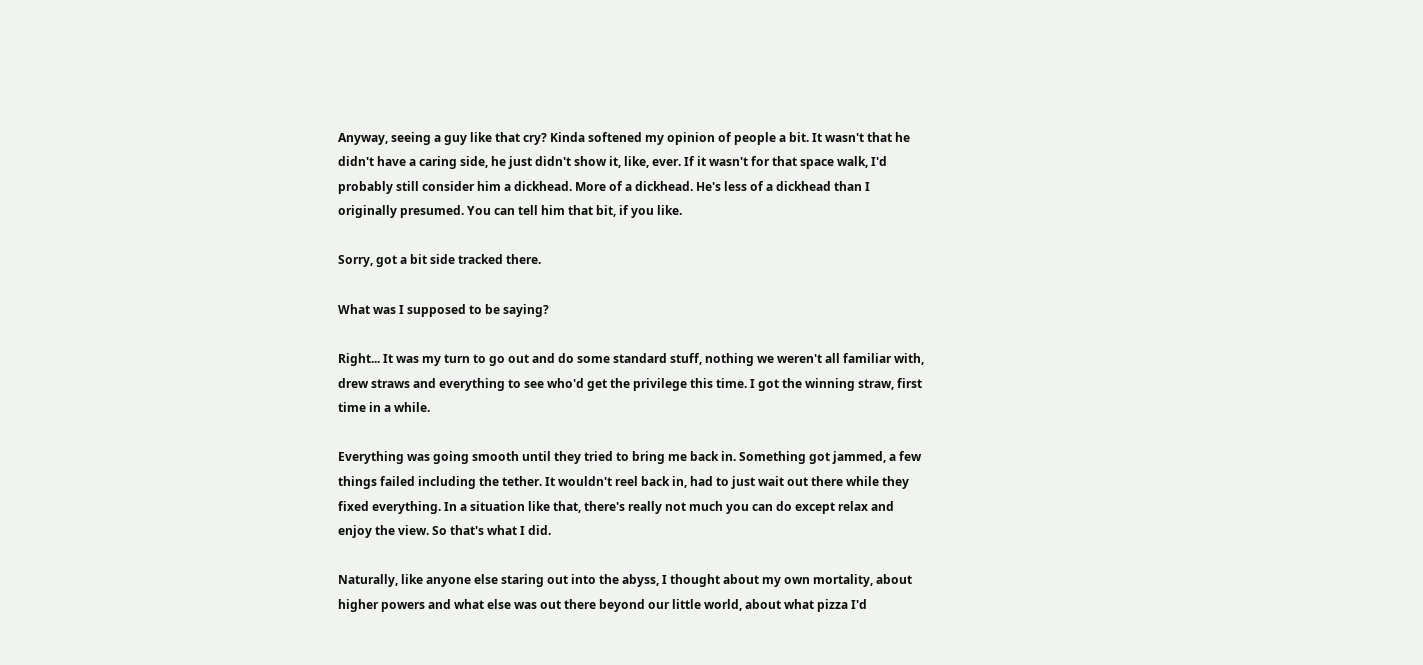Anyway, seeing a guy like that cry? Kinda softened my opinion of people a bit. It wasn't that he didn't have a caring side, he just didn't show it, like, ever. If it wasn't for that space walk, I'd probably still consider him a dickhead. More of a dickhead. He's less of a dickhead than I originally presumed. You can tell him that bit, if you like.

Sorry, got a bit side tracked there.

What was I supposed to be saying?

Right... It was my turn to go out and do some standard stuff, nothing we weren't all familiar with, drew straws and everything to see who'd get the privilege this time. I got the winning straw, first time in a while.

Everything was going smooth until they tried to bring me back in. Something got jammed, a few things failed including the tether. It wouldn't reel back in, had to just wait out there while they fixed everything. In a situation like that, there's really not much you can do except relax and enjoy the view. So that's what I did.

Naturally, like anyone else staring out into the abyss, I thought about my own mortality, about higher powers and what else was out there beyond our little world, about what pizza I'd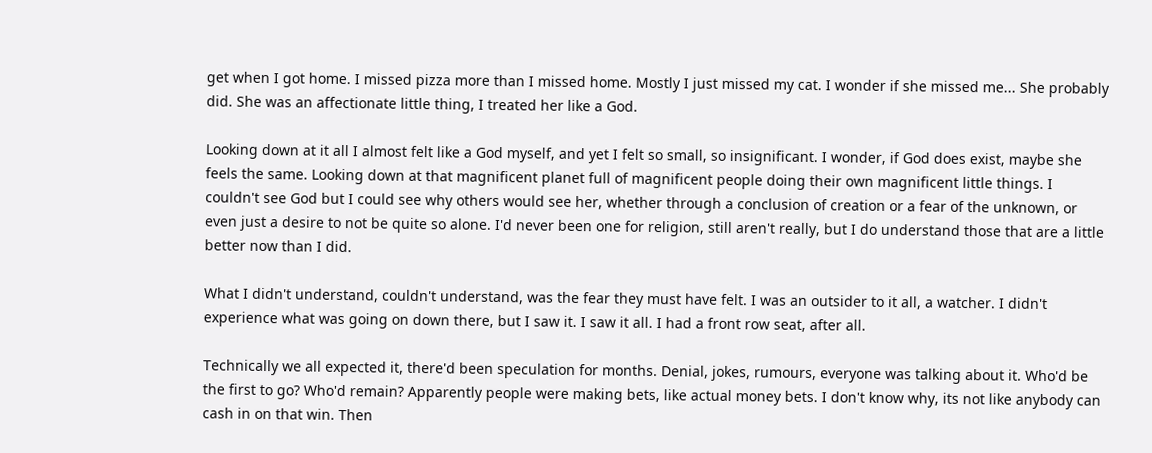get when I got home. I missed pizza more than I missed home. Mostly I just missed my cat. I wonder if she missed me... She probably did. She was an affectionate little thing, I treated her like a God.

Looking down at it all I almost felt like a God myself, and yet I felt so small, so insignificant. I wonder, if God does exist, maybe she feels the same. Looking down at that magnificent planet full of magnificent people doing their own magnificent little things. I couldn't see God but I could see why others would see her, whether through a conclusion of creation or a fear of the unknown, or even just a desire to not be quite so alone. I'd never been one for religion, still aren't really, but I do understand those that are a little better now than I did.

What I didn't understand, couldn't understand, was the fear they must have felt. I was an outsider to it all, a watcher. I didn't experience what was going on down there, but I saw it. I saw it all. I had a front row seat, after all.

Technically we all expected it, there'd been speculation for months. Denial, jokes, rumours, everyone was talking about it. Who'd be the first to go? Who'd remain? Apparently people were making bets, like actual money bets. I don't know why, its not like anybody can cash in on that win. Then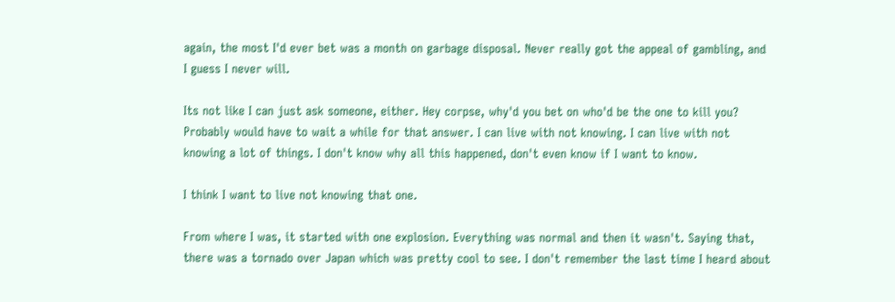again, the most I'd ever bet was a month on garbage disposal. Never really got the appeal of gambling, and I guess I never will.

Its not like I can just ask someone, either. Hey corpse, why'd you bet on who'd be the one to kill you? Probably would have to wait a while for that answer. I can live with not knowing. I can live with not knowing a lot of things. I don't know why all this happened, don't even know if I want to know.

I think I want to live not knowing that one.

From where I was, it started with one explosion. Everything was normal and then it wasn't. Saying that, there was a tornado over Japan which was pretty cool to see. I don't remember the last time I heard about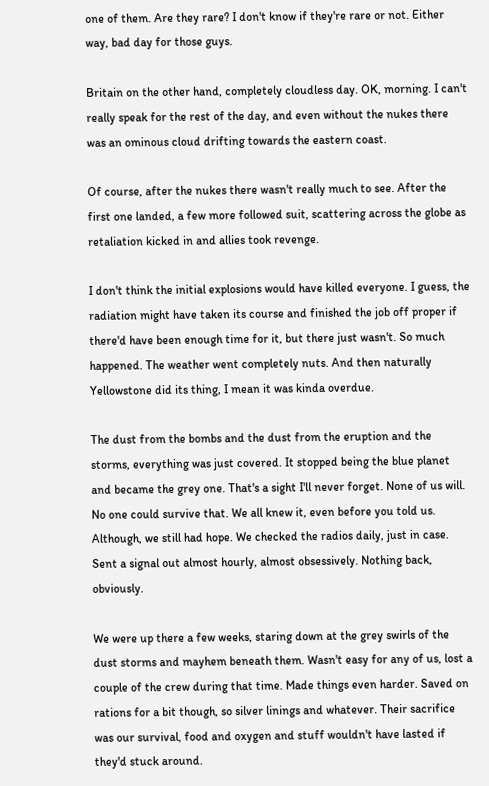one of them. Are they rare? I don't know if they're rare or not. Either way, bad day for those guys.

Britain on the other hand, completely cloudless day. OK, morning. I can't really speak for the rest of the day, and even without the nukes there was an ominous cloud drifting towards the eastern coast.

Of course, after the nukes there wasn't really much to see. After the first one landed, a few more followed suit, scattering across the globe as retaliation kicked in and allies took revenge.

I don't think the initial explosions would have killed everyone. I guess, the radiation might have taken its course and finished the job off proper if there'd have been enough time for it, but there just wasn't. So much happened. The weather went completely nuts. And then naturally Yellowstone did its thing, I mean it was kinda overdue.

The dust from the bombs and the dust from the eruption and the storms, everything was just covered. It stopped being the blue planet and became the grey one. That's a sight I'll never forget. None of us will. No one could survive that. We all knew it, even before you told us. Although, we still had hope. We checked the radios daily, just in case. Sent a signal out almost hourly, almost obsessively. Nothing back, obviously.

We were up there a few weeks, staring down at the grey swirls of the dust storms and mayhem beneath them. Wasn't easy for any of us, lost a couple of the crew during that time. Made things even harder. Saved on rations for a bit though, so silver linings and whatever. Their sacrifice was our survival, food and oxygen and stuff wouldn't have lasted if they'd stuck around.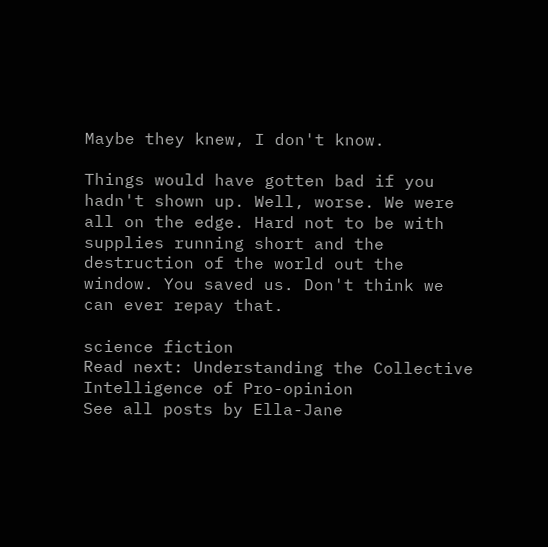Maybe they knew, I don't know.

Things would have gotten bad if you hadn't shown up. Well, worse. We were all on the edge. Hard not to be with supplies running short and the destruction of the world out the window. You saved us. Don't think we can ever repay that.

science fiction
Read next: Understanding the Collective Intelligence of Pro-opinion
See all posts by Ella-Jane